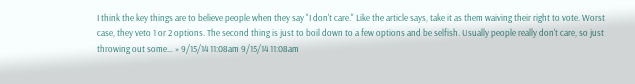I think the key things are to believe people when they say "I don't care." Like the article says, take it as them waiving their right to vote. Worst case, they veto 1 or 2 options. The second thing is just to boil down to a few options and be selfish. Usually people really don't care, so just throwing out some… » 9/15/14 11:08am 9/15/14 11:08am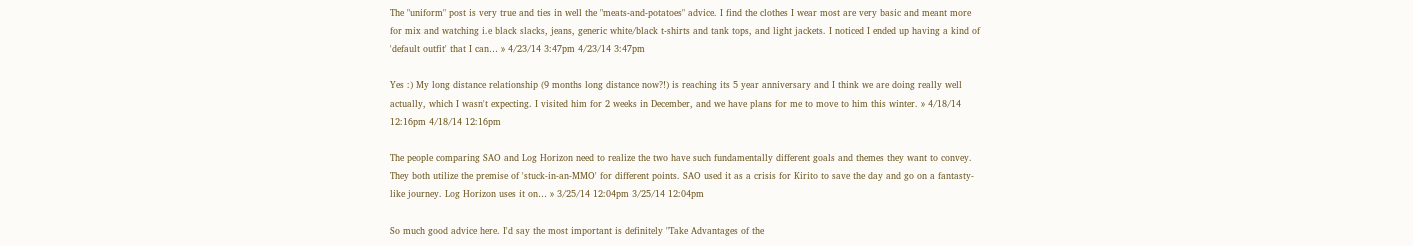The "uniform" post is very true and ties in well the "meats-and-potatoes" advice. I find the clothes I wear most are very basic and meant more for mix and watching i.e black slacks, jeans, generic white/black t-shirts and tank tops, and light jackets. I noticed I ended up having a kind of 'default outfit' that I can… » 4/23/14 3:47pm 4/23/14 3:47pm

Yes :) My long distance relationship (9 months long distance now?!) is reaching its 5 year anniversary and I think we are doing really well actually, which I wasn't expecting. I visited him for 2 weeks in December, and we have plans for me to move to him this winter. » 4/18/14 12:16pm 4/18/14 12:16pm

The people comparing SAO and Log Horizon need to realize the two have such fundamentally different goals and themes they want to convey. They both utilize the premise of 'stuck-in-an-MMO' for different points. SAO used it as a crisis for Kirito to save the day and go on a fantasty-like journey. Log Horizon uses it on… » 3/25/14 12:04pm 3/25/14 12:04pm

So much good advice here. I'd say the most important is definitely "Take Advantages of the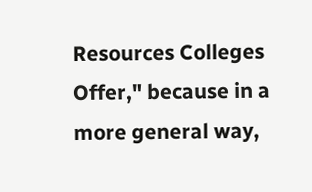Resources Colleges Offer," because in a more general way,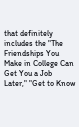that definitely includes the "The Friendships You Make in College Can Get You a Job Later," "Get to Know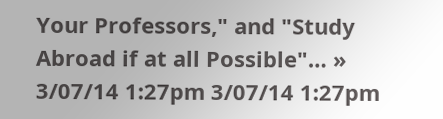Your Professors," and "Study Abroad if at all Possible"… » 3/07/14 1:27pm 3/07/14 1:27pm